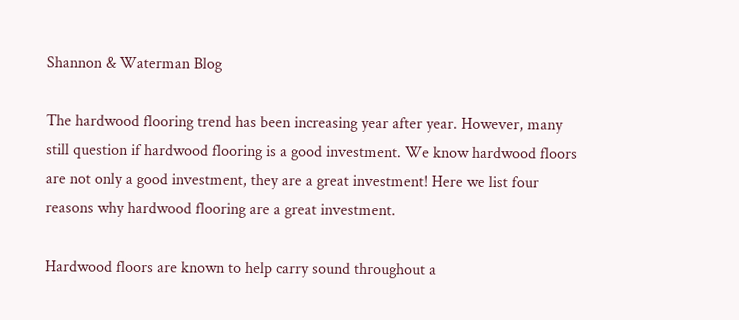Shannon & Waterman Blog

The hardwood flooring trend has been increasing year after year. However, many still question if hardwood flooring is a good investment. We know hardwood floors are not only a good investment, they are a great investment! Here we list four reasons why hardwood flooring are a great investment.

Hardwood floors are known to help carry sound throughout a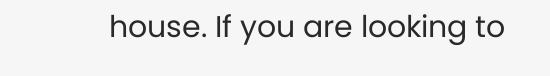house. If you are looking to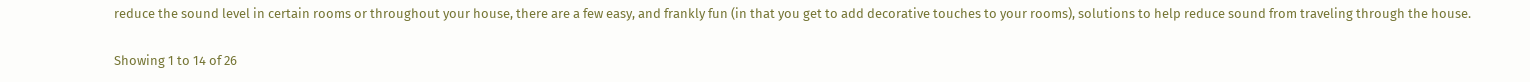reduce the sound level in certain rooms or throughout your house, there are a few easy, and frankly fun (in that you get to add decorative touches to your rooms), solutions to help reduce sound from traveling through the house.

Showing 1 to 14 of 26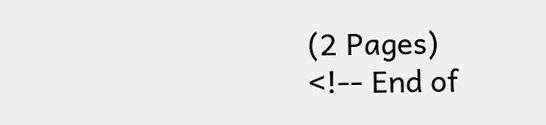(2 Pages)
<!-- End of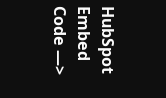HubSpot Embed Code —>